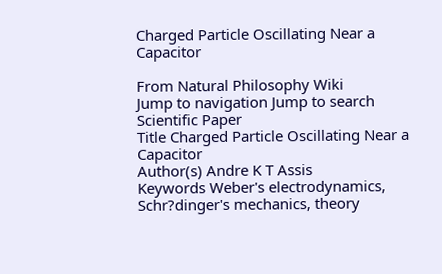Charged Particle Oscillating Near a Capacitor

From Natural Philosophy Wiki
Jump to navigation Jump to search
Scientific Paper
Title Charged Particle Oscillating Near a Capacitor
Author(s) Andre K T Assis
Keywords Weber's electrodynamics, Schr?dinger's mechanics, theory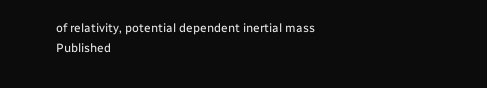of relativity, potential dependent inertial mass
Published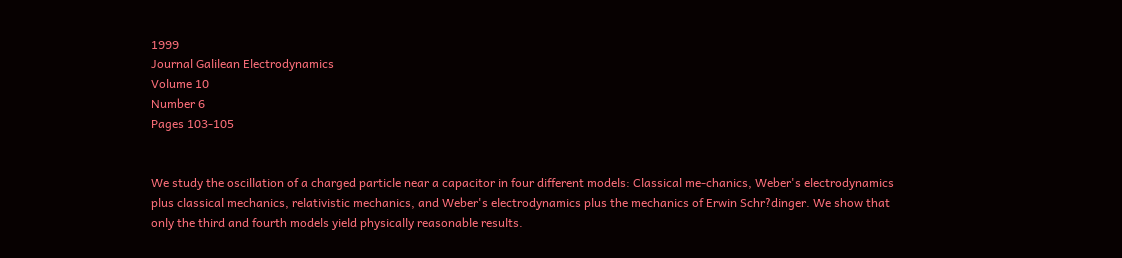1999
Journal Galilean Electrodynamics
Volume 10
Number 6
Pages 103-105


We study the oscillation of a charged particle near a capacitor in four different models: Classical me-chanics, Weber's electrodynamics plus classical mechanics, relativistic mechanics, and Weber's electrodynamics plus the mechanics of Erwin Schr?dinger. We show that only the third and fourth models yield physically reasonable results.